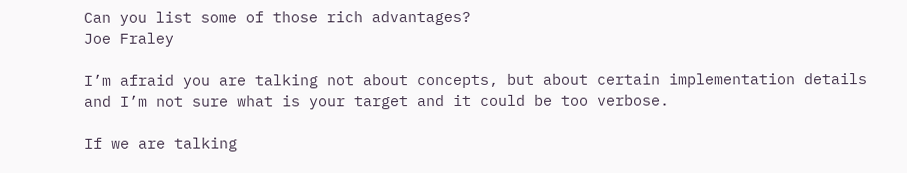Can you list some of those rich advantages?
Joe Fraley

I’m afraid you are talking not about concepts, but about certain implementation details and I’m not sure what is your target and it could be too verbose.

If we are talking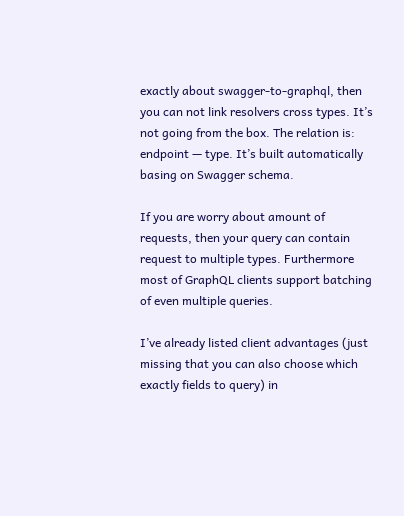exactly about swagger-to-graphql, then you can not link resolvers cross types. It’s not going from the box. The relation is: endpoint — type. It’s built automatically basing on Swagger schema.

If you are worry about amount of requests, then your query can contain request to multiple types. Furthermore most of GraphQL clients support batching of even multiple queries.

I’ve already listed client advantages (just missing that you can also choose which exactly fields to query) in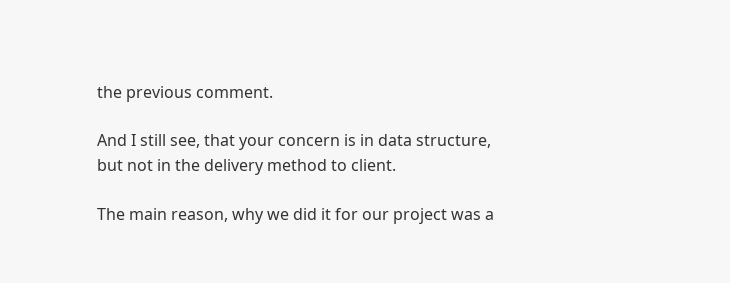the previous comment.

And I still see, that your concern is in data structure, but not in the delivery method to client.

The main reason, why we did it for our project was a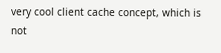very cool client cache concept, which is not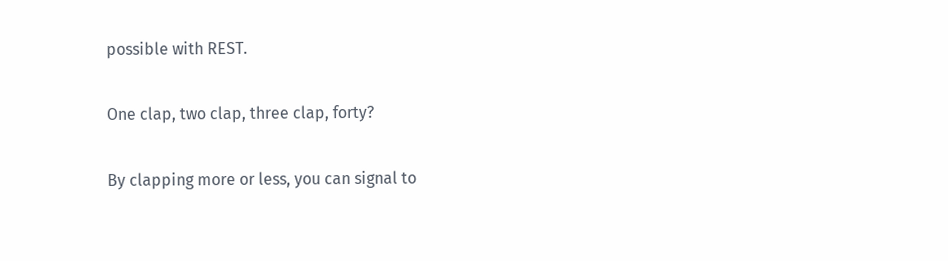possible with REST.

One clap, two clap, three clap, forty?

By clapping more or less, you can signal to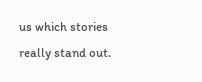us which stories really stand out.